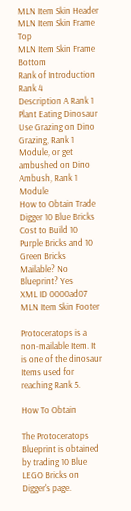MLN Item Skin Header
MLN Item Skin Frame Top
MLN Item Skin Frame Bottom
Rank of Introduction Rank 4
Description A Rank 1 Plant Eating Dinosaur
Use Grazing on Dino Grazing, Rank 1 Module, or get ambushed on Dino Ambush, Rank 1 Module
How to Obtain Trade Digger 10 Blue Bricks
Cost to Build 10 Purple Bricks and 10 Green Bricks
Mailable? No
Blueprint? Yes
XML ID 0000ad07
MLN Item Skin Footer

Protoceratops is a non-mailable Item. It is one of the dinosaur Items used for reaching Rank 5.

How To Obtain

The Protoceratops Blueprint is obtained by trading 10 Blue LEGO Bricks on Digger's page.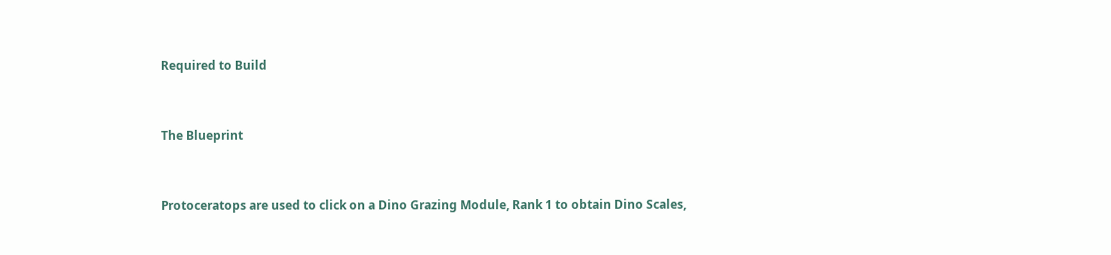Required to Build


The Blueprint


Protoceratops are used to click on a Dino Grazing Module, Rank 1 to obtain Dino Scales,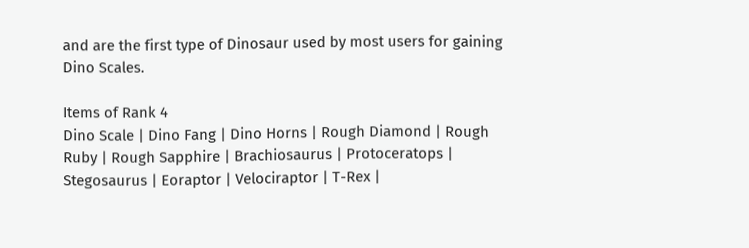and are the first type of Dinosaur used by most users for gaining Dino Scales.

Items of Rank 4
Dino Scale | Dino Fang | Dino Horns | Rough Diamond | Rough Ruby | Rough Sapphire | Brachiosaurus | Protoceratops | Stegosaurus | Eoraptor | Velociraptor | T-Rex |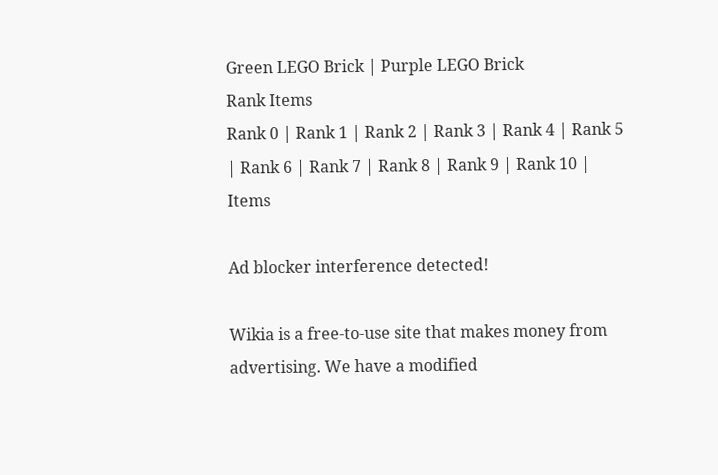Green LEGO Brick | Purple LEGO Brick
Rank Items
Rank 0 | Rank 1 | Rank 2 | Rank 3 | Rank 4 | Rank 5 | Rank 6 | Rank 7 | Rank 8 | Rank 9 | Rank 10 | Items

Ad blocker interference detected!

Wikia is a free-to-use site that makes money from advertising. We have a modified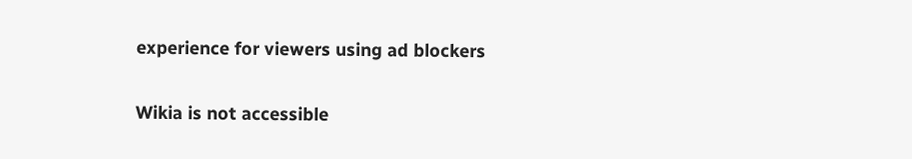experience for viewers using ad blockers

Wikia is not accessible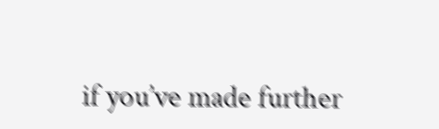if you’ve made further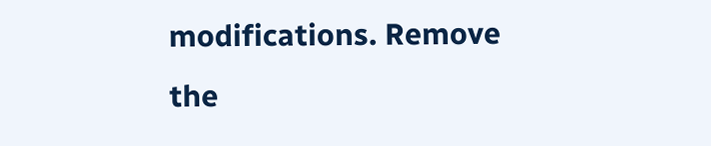modifications. Remove the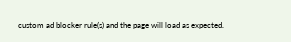custom ad blocker rule(s) and the page will load as expected.